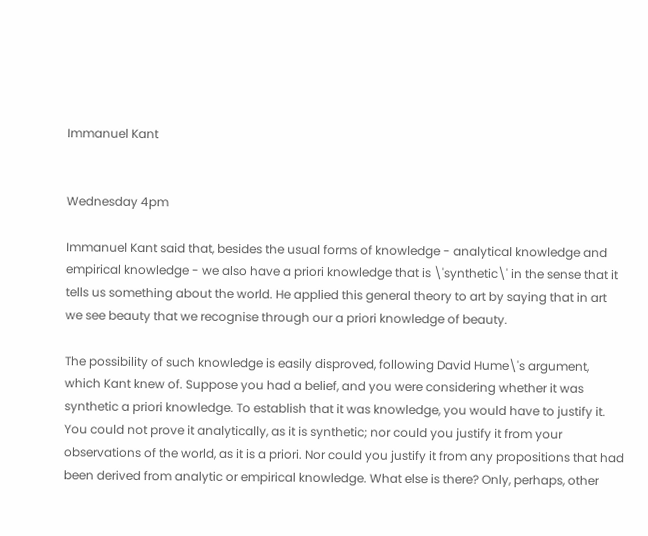Immanuel Kant


Wednesday 4pm

Immanuel Kant said that, besides the usual forms of knowledge - analytical knowledge and empirical knowledge - we also have a priori knowledge that is \'synthetic\' in the sense that it tells us something about the world. He applied this general theory to art by saying that in art we see beauty that we recognise through our a priori knowledge of beauty.

The possibility of such knowledge is easily disproved, following David Hume\'s argument, which Kant knew of. Suppose you had a belief, and you were considering whether it was synthetic a priori knowledge. To establish that it was knowledge, you would have to justify it. You could not prove it analytically, as it is synthetic; nor could you justify it from your observations of the world, as it is a priori. Nor could you justify it from any propositions that had been derived from analytic or empirical knowledge. What else is there? Only, perhaps, other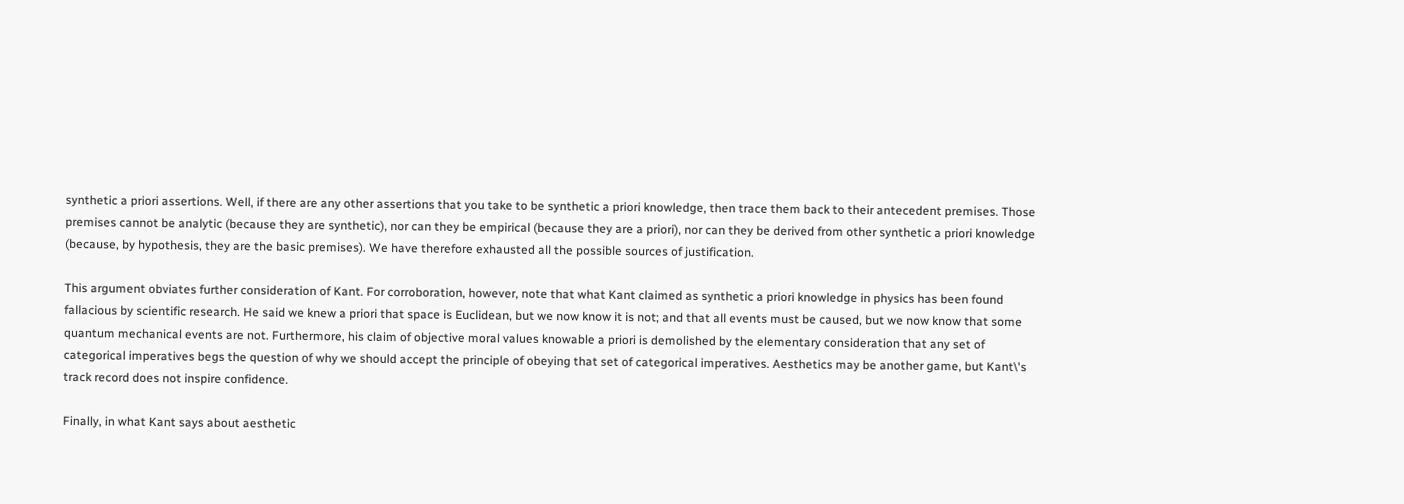synthetic a priori assertions. Well, if there are any other assertions that you take to be synthetic a priori knowledge, then trace them back to their antecedent premises. Those premises cannot be analytic (because they are synthetic), nor can they be empirical (because they are a priori), nor can they be derived from other synthetic a priori knowledge (because, by hypothesis, they are the basic premises). We have therefore exhausted all the possible sources of justification.

This argument obviates further consideration of Kant. For corroboration, however, note that what Kant claimed as synthetic a priori knowledge in physics has been found fallacious by scientific research. He said we knew a priori that space is Euclidean, but we now know it is not; and that all events must be caused, but we now know that some quantum mechanical events are not. Furthermore, his claim of objective moral values knowable a priori is demolished by the elementary consideration that any set of categorical imperatives begs the question of why we should accept the principle of obeying that set of categorical imperatives. Aesthetics may be another game, but Kant\'s track record does not inspire confidence.

Finally, in what Kant says about aesthetic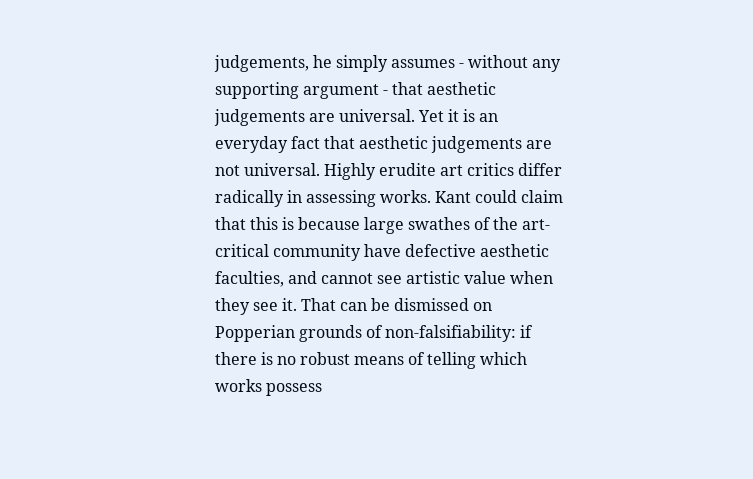judgements, he simply assumes - without any supporting argument - that aesthetic judgements are universal. Yet it is an everyday fact that aesthetic judgements are not universal. Highly erudite art critics differ radically in assessing works. Kant could claim that this is because large swathes of the art-critical community have defective aesthetic faculties, and cannot see artistic value when they see it. That can be dismissed on Popperian grounds of non-falsifiability: if there is no robust means of telling which works possess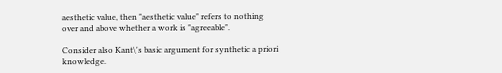aesthetic value, then "aesthetic value" refers to nothing over and above whether a work is "agreeable".

Consider also Kant\'s basic argument for synthetic a priori knowledge.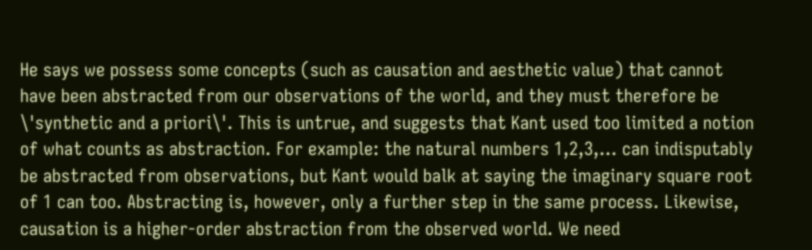He says we possess some concepts (such as causation and aesthetic value) that cannot have been abstracted from our observations of the world, and they must therefore be \'synthetic and a priori\'. This is untrue, and suggests that Kant used too limited a notion of what counts as abstraction. For example: the natural numbers 1,2,3,... can indisputably be abstracted from observations, but Kant would balk at saying the imaginary square root of 1 can too. Abstracting is, however, only a further step in the same process. Likewise, causation is a higher-order abstraction from the observed world. We need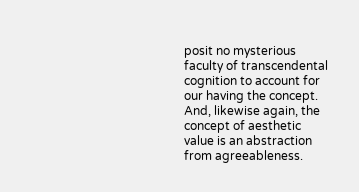posit no mysterious faculty of transcendental cognition to account for our having the concept. And, likewise again, the concept of aesthetic value is an abstraction from agreeableness.